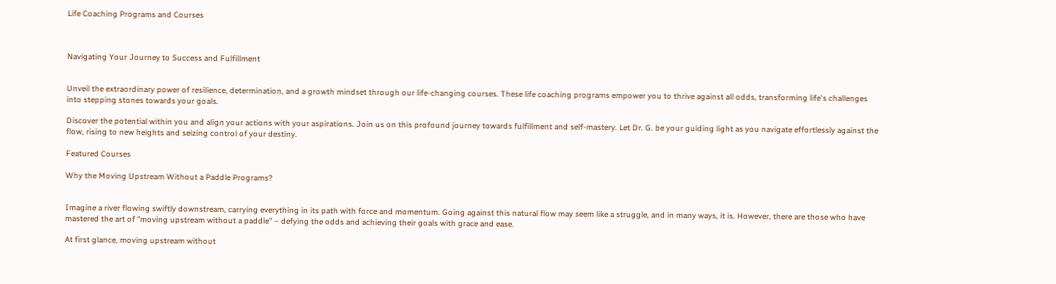Life Coaching Programs and Courses



Navigating Your Journey to Success and Fulfillment


Unveil the extraordinary power of resilience, determination, and a growth mindset through our life-changing courses. These life coaching programs empower you to thrive against all odds, transforming life's challenges into stepping stones towards your goals.

Discover the potential within you and align your actions with your aspirations. Join us on this profound journey towards fulfillment and self-mastery. Let Dr. G. be your guiding light as you navigate effortlessly against the flow, rising to new heights and seizing control of your destiny.

Featured Courses

Why the Moving Upstream Without a Paddle Programs?


Imagine a river flowing swiftly downstream, carrying everything in its path with force and momentum. Going against this natural flow may seem like a struggle, and in many ways, it is. However, there are those who have mastered the art of "moving upstream without a paddle" – defying the odds and achieving their goals with grace and ease.

At first glance, moving upstream without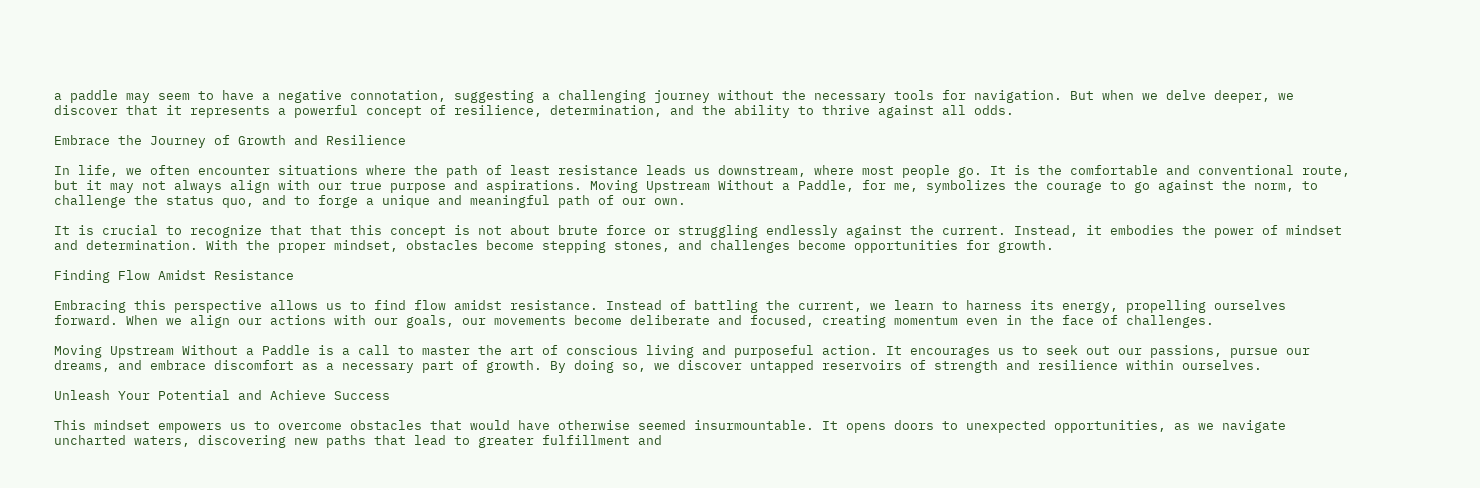a paddle may seem to have a negative connotation, suggesting a challenging journey without the necessary tools for navigation. But when we delve deeper, we discover that it represents a powerful concept of resilience, determination, and the ability to thrive against all odds.

Embrace the Journey of Growth and Resilience

In life, we often encounter situations where the path of least resistance leads us downstream, where most people go. It is the comfortable and conventional route, but it may not always align with our true purpose and aspirations. Moving Upstream Without a Paddle, for me, symbolizes the courage to go against the norm, to challenge the status quo, and to forge a unique and meaningful path of our own.

It is crucial to recognize that that this concept is not about brute force or struggling endlessly against the current. Instead, it embodies the power of mindset and determination. With the proper mindset, obstacles become stepping stones, and challenges become opportunities for growth.

Finding Flow Amidst Resistance

Embracing this perspective allows us to find flow amidst resistance. Instead of battling the current, we learn to harness its energy, propelling ourselves forward. When we align our actions with our goals, our movements become deliberate and focused, creating momentum even in the face of challenges.

Moving Upstream Without a Paddle is a call to master the art of conscious living and purposeful action. It encourages us to seek out our passions, pursue our dreams, and embrace discomfort as a necessary part of growth. By doing so, we discover untapped reservoirs of strength and resilience within ourselves.

Unleash Your Potential and Achieve Success

This mindset empowers us to overcome obstacles that would have otherwise seemed insurmountable. It opens doors to unexpected opportunities, as we navigate uncharted waters, discovering new paths that lead to greater fulfillment and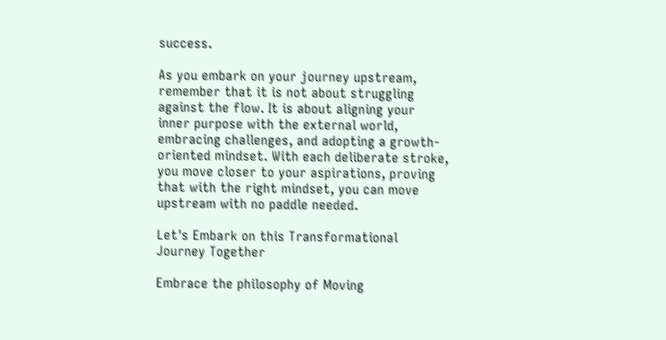success.

As you embark on your journey upstream, remember that it is not about struggling against the flow. It is about aligning your inner purpose with the external world, embracing challenges, and adopting a growth-oriented mindset. With each deliberate stroke, you move closer to your aspirations, proving that with the right mindset, you can move upstream with no paddle needed.

Let's Embark on this Transformational Journey Together

Embrace the philosophy of Moving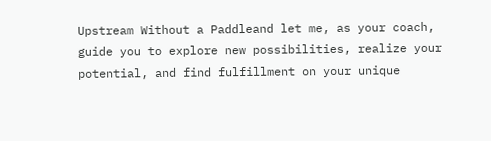Upstream Without a Paddleand let me, as your coach, guide you to explore new possibilities, realize your potential, and find fulfillment on your unique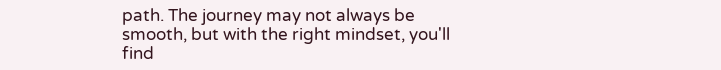path. The journey may not always be smooth, but with the right mindset, you'll find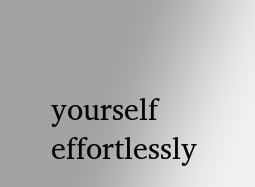yourself effortlessly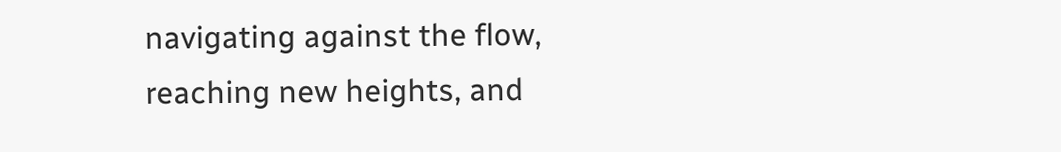navigating against the flow, reaching new heights, and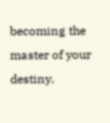becoming the master of your destiny.